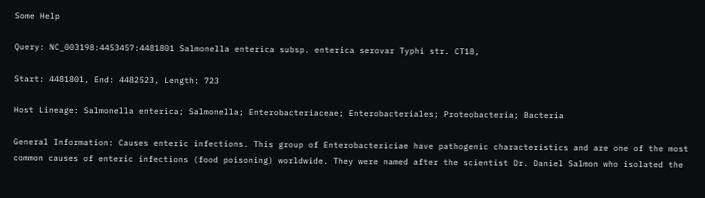Some Help

Query: NC_003198:4453457:4481801 Salmonella enterica subsp. enterica serovar Typhi str. CT18,

Start: 4481801, End: 4482523, Length: 723

Host Lineage: Salmonella enterica; Salmonella; Enterobacteriaceae; Enterobacteriales; Proteobacteria; Bacteria

General Information: Causes enteric infections. This group of Enterobactericiae have pathogenic characteristics and are one of the most common causes of enteric infections (food poisoning) worldwide. They were named after the scientist Dr. Daniel Salmon who isolated the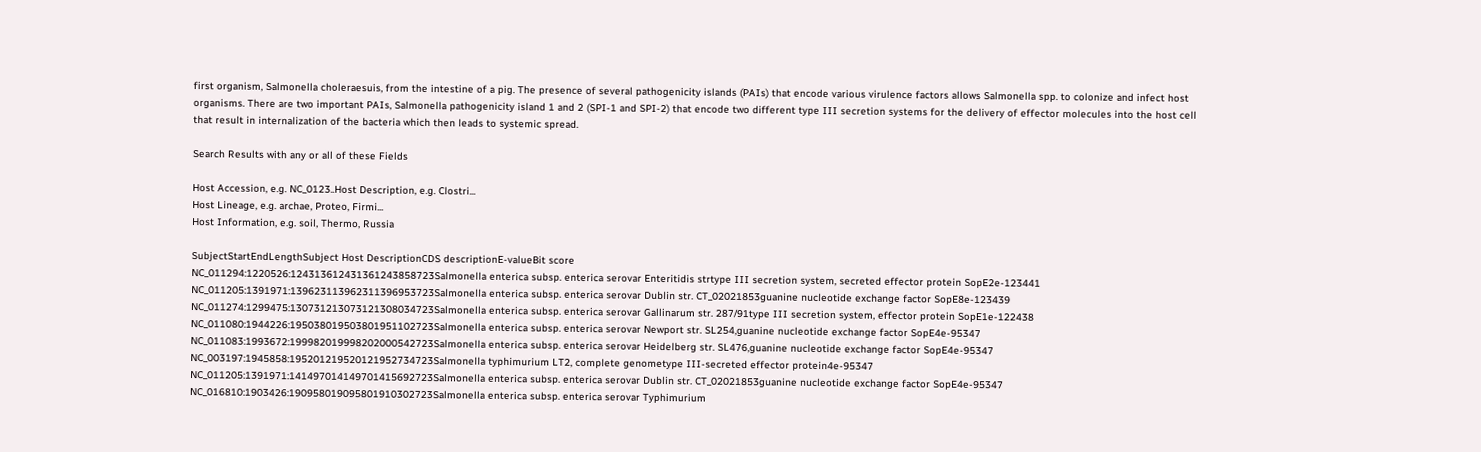first organism, Salmonella choleraesuis, from the intestine of a pig. The presence of several pathogenicity islands (PAIs) that encode various virulence factors allows Salmonella spp. to colonize and infect host organisms. There are two important PAIs, Salmonella pathogenicity island 1 and 2 (SPI-1 and SPI-2) that encode two different type III secretion systems for the delivery of effector molecules into the host cell that result in internalization of the bacteria which then leads to systemic spread.

Search Results with any or all of these Fields

Host Accession, e.g. NC_0123..Host Description, e.g. Clostri...
Host Lineage, e.g. archae, Proteo, Firmi...
Host Information, e.g. soil, Thermo, Russia

SubjectStartEndLengthSubject Host DescriptionCDS descriptionE-valueBit score
NC_011294:1220526:124313612431361243858723Salmonella enterica subsp. enterica serovar Enteritidis strtype III secretion system, secreted effector protein SopE2e-123441
NC_011205:1391971:139623113962311396953723Salmonella enterica subsp. enterica serovar Dublin str. CT_02021853guanine nucleotide exchange factor SopE8e-123439
NC_011274:1299475:130731213073121308034723Salmonella enterica subsp. enterica serovar Gallinarum str. 287/91type III secretion system, effector protein SopE1e-122438
NC_011080:1944226:195038019503801951102723Salmonella enterica subsp. enterica serovar Newport str. SL254,guanine nucleotide exchange factor SopE4e-95347
NC_011083:1993672:199982019998202000542723Salmonella enterica subsp. enterica serovar Heidelberg str. SL476,guanine nucleotide exchange factor SopE4e-95347
NC_003197:1945858:195201219520121952734723Salmonella typhimurium LT2, complete genometype III-secreted effector protein4e-95347
NC_011205:1391971:141497014149701415692723Salmonella enterica subsp. enterica serovar Dublin str. CT_02021853guanine nucleotide exchange factor SopE4e-95347
NC_016810:1903426:190958019095801910302723Salmonella enterica subsp. enterica serovar Typhimurium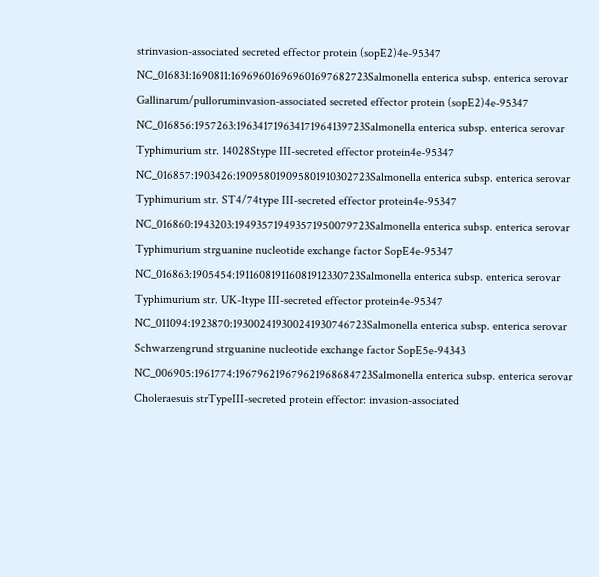strinvasion-associated secreted effector protein (sopE2)4e-95347
NC_016831:1690811:169696016969601697682723Salmonella enterica subsp. enterica serovar Gallinarum/pulloruminvasion-associated secreted effector protein (sopE2)4e-95347
NC_016856:1957263:196341719634171964139723Salmonella enterica subsp. enterica serovar Typhimurium str. 14028Stype III-secreted effector protein4e-95347
NC_016857:1903426:190958019095801910302723Salmonella enterica subsp. enterica serovar Typhimurium str. ST4/74type III-secreted effector protein4e-95347
NC_016860:1943203:194935719493571950079723Salmonella enterica subsp. enterica serovar Typhimurium strguanine nucleotide exchange factor SopE4e-95347
NC_016863:1905454:191160819116081912330723Salmonella enterica subsp. enterica serovar Typhimurium str. UK-1type III-secreted effector protein4e-95347
NC_011094:1923870:193002419300241930746723Salmonella enterica subsp. enterica serovar Schwarzengrund strguanine nucleotide exchange factor SopE5e-94343
NC_006905:1961774:196796219679621968684723Salmonella enterica subsp. enterica serovar Choleraesuis strTypeIII-secreted protein effector: invasion-associated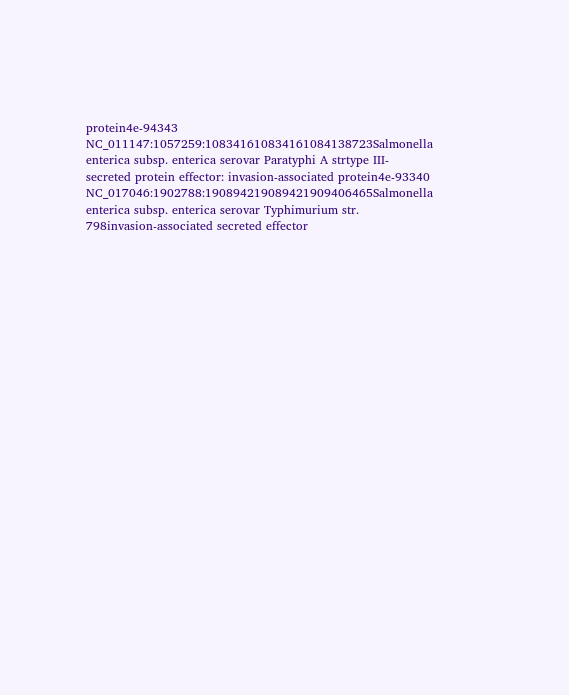protein4e-94343
NC_011147:1057259:108341610834161084138723Salmonella enterica subsp. enterica serovar Paratyphi A strtype III-secreted protein effector: invasion-associated protein4e-93340
NC_017046:1902788:190894219089421909406465Salmonella enterica subsp. enterica serovar Typhimurium str. 798invasion-associated secreted effector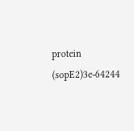protein (sopE2)3e-64244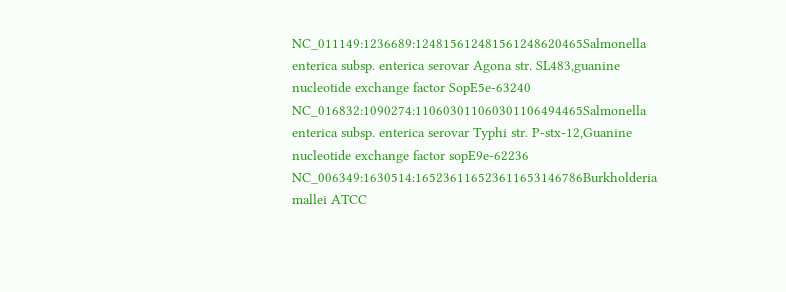NC_011149:1236689:124815612481561248620465Salmonella enterica subsp. enterica serovar Agona str. SL483,guanine nucleotide exchange factor SopE5e-63240
NC_016832:1090274:110603011060301106494465Salmonella enterica subsp. enterica serovar Typhi str. P-stx-12,Guanine nucleotide exchange factor sopE9e-62236
NC_006349:1630514:165236116523611653146786Burkholderia mallei ATCC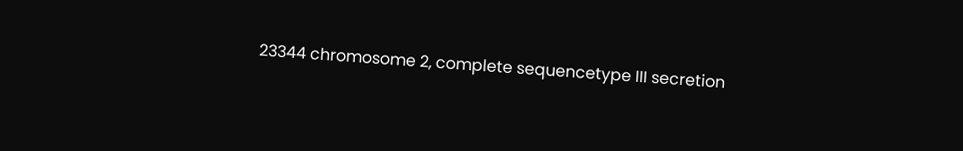23344 chromosome 2, complete sequencetype III secretion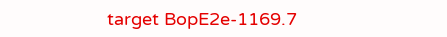target BopE2e-1169.7